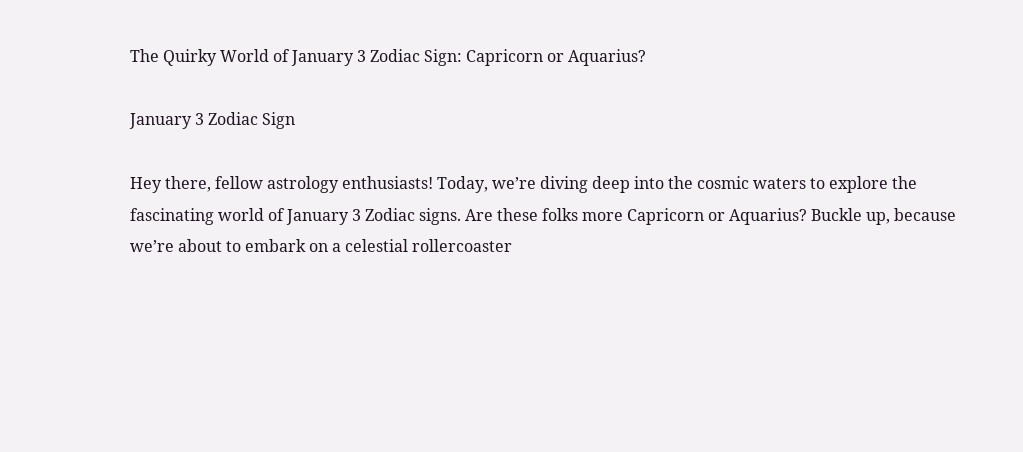The Quirky World of January 3 Zodiac Sign: Capricorn or Aquarius?

January 3 Zodiac Sign

Hey there, fellow astrology enthusiasts! Today, we’re diving deep into the cosmic waters to explore the fascinating world of January 3 Zodiac signs. Are these folks more Capricorn or Aquarius? Buckle up, because we’re about to embark on a celestial rollercoaster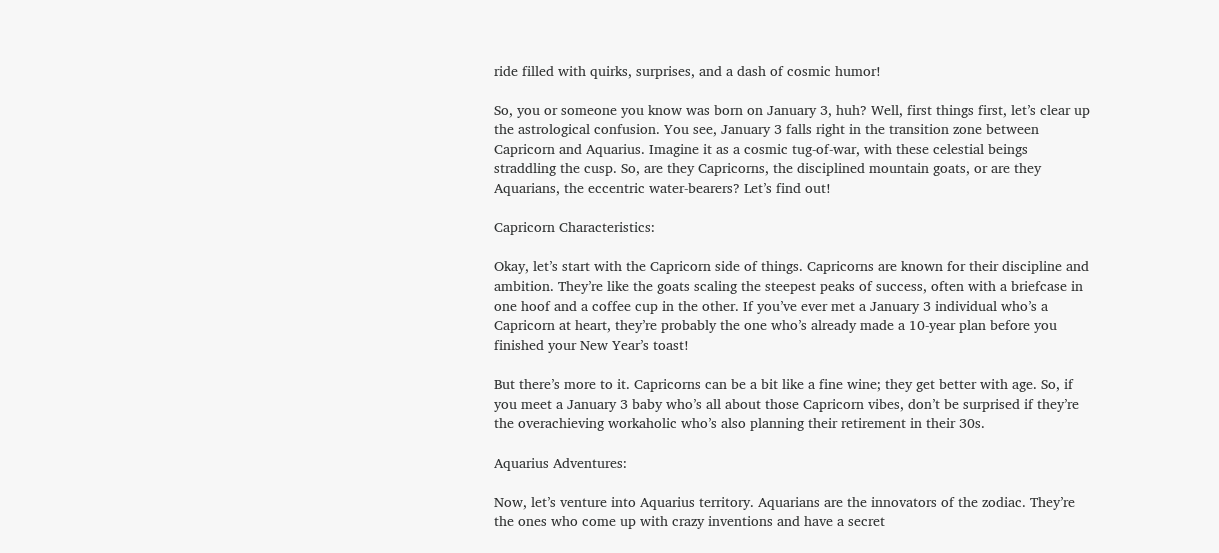ride filled with quirks, surprises, and a dash of cosmic humor!

So, you or someone you know was born on January 3, huh? Well, first things first, let’s clear up the astrological confusion. You see, January 3 falls right in the transition zone between Capricorn and Aquarius. Imagine it as a cosmic tug-of-war, with these celestial beings straddling the cusp. So, are they Capricorns, the disciplined mountain goats, or are they Aquarians, the eccentric water-bearers? Let’s find out!

Capricorn Characteristics:

Okay, let’s start with the Capricorn side of things. Capricorns are known for their discipline and ambition. They’re like the goats scaling the steepest peaks of success, often with a briefcase in one hoof and a coffee cup in the other. If you’ve ever met a January 3 individual who’s a Capricorn at heart, they’re probably the one who’s already made a 10-year plan before you finished your New Year’s toast!

But there’s more to it. Capricorns can be a bit like a fine wine; they get better with age. So, if you meet a January 3 baby who’s all about those Capricorn vibes, don’t be surprised if they’re the overachieving workaholic who’s also planning their retirement in their 30s.

Aquarius Adventures:

Now, let’s venture into Aquarius territory. Aquarians are the innovators of the zodiac. They’re the ones who come up with crazy inventions and have a secret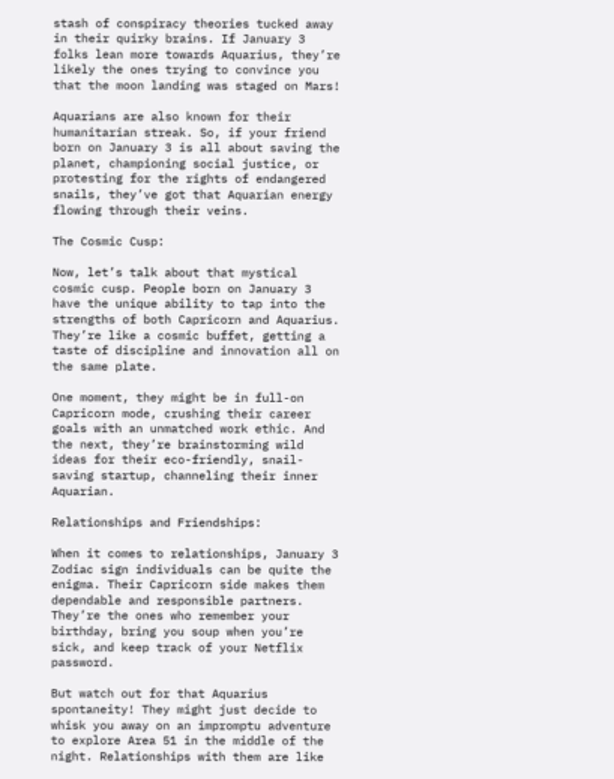stash of conspiracy theories tucked away in their quirky brains. If January 3 folks lean more towards Aquarius, they’re likely the ones trying to convince you that the moon landing was staged on Mars!

Aquarians are also known for their humanitarian streak. So, if your friend born on January 3 is all about saving the planet, championing social justice, or protesting for the rights of endangered snails, they’ve got that Aquarian energy flowing through their veins.

The Cosmic Cusp:

Now, let’s talk about that mystical cosmic cusp. People born on January 3 have the unique ability to tap into the strengths of both Capricorn and Aquarius. They’re like a cosmic buffet, getting a taste of discipline and innovation all on the same plate.

One moment, they might be in full-on Capricorn mode, crushing their career goals with an unmatched work ethic. And the next, they’re brainstorming wild ideas for their eco-friendly, snail-saving startup, channeling their inner Aquarian.

Relationships and Friendships:

When it comes to relationships, January 3 Zodiac sign individuals can be quite the enigma. Their Capricorn side makes them dependable and responsible partners. They’re the ones who remember your birthday, bring you soup when you’re sick, and keep track of your Netflix password.

But watch out for that Aquarius spontaneity! They might just decide to whisk you away on an impromptu adventure to explore Area 51 in the middle of the night. Relationships with them are like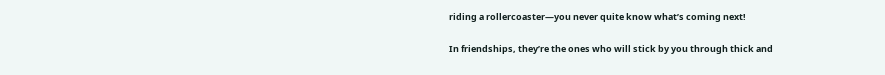riding a rollercoaster—you never quite know what’s coming next!

In friendships, they’re the ones who will stick by you through thick and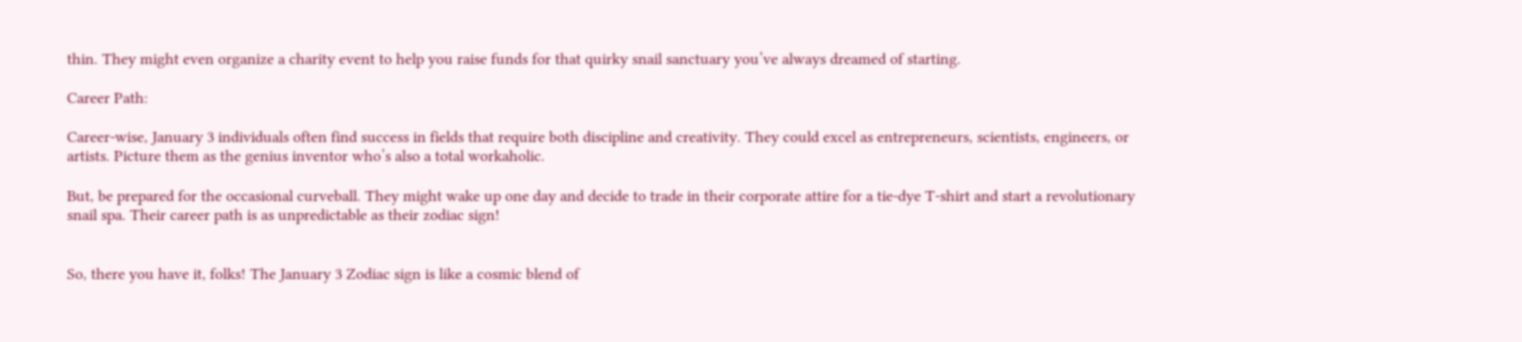thin. They might even organize a charity event to help you raise funds for that quirky snail sanctuary you’ve always dreamed of starting.

Career Path:

Career-wise, January 3 individuals often find success in fields that require both discipline and creativity. They could excel as entrepreneurs, scientists, engineers, or artists. Picture them as the genius inventor who’s also a total workaholic.

But, be prepared for the occasional curveball. They might wake up one day and decide to trade in their corporate attire for a tie-dye T-shirt and start a revolutionary snail spa. Their career path is as unpredictable as their zodiac sign!


So, there you have it, folks! The January 3 Zodiac sign is like a cosmic blend of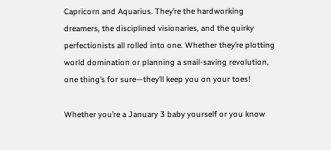Capricorn and Aquarius. They’re the hardworking dreamers, the disciplined visionaries, and the quirky perfectionists all rolled into one. Whether they’re plotting world domination or planning a snail-saving revolution, one thing’s for sure—they’ll keep you on your toes!

Whether you’re a January 3 baby yourself or you know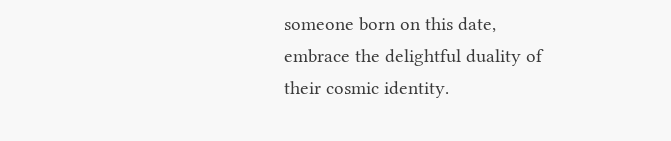someone born on this date, embrace the delightful duality of their cosmic identity.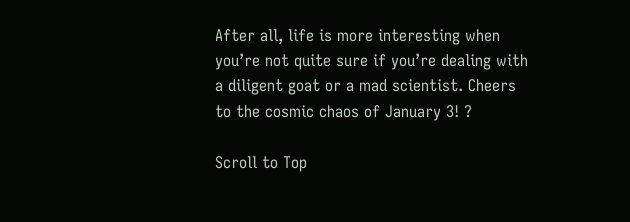After all, life is more interesting when you’re not quite sure if you’re dealing with a diligent goat or a mad scientist. Cheers to the cosmic chaos of January 3! ?

Scroll to Top